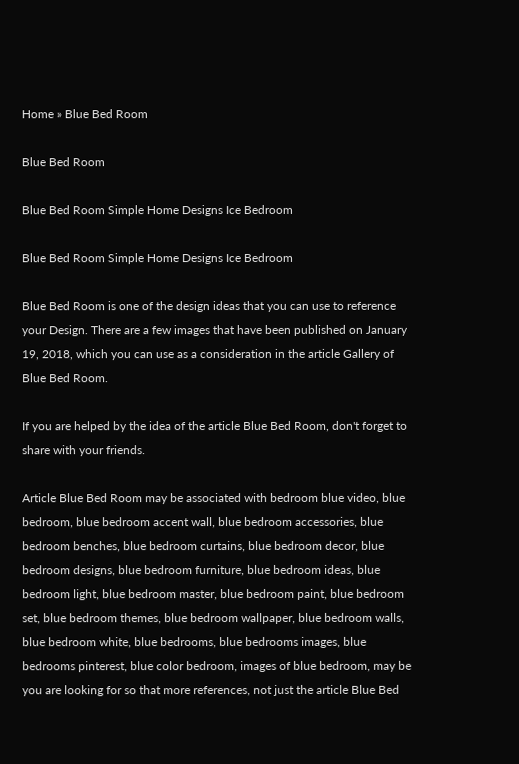Home » Blue Bed Room

Blue Bed Room

Blue Bed Room Simple Home Designs Ice Bedroom

Blue Bed Room Simple Home Designs Ice Bedroom

Blue Bed Room is one of the design ideas that you can use to reference your Design. There are a few images that have been published on January 19, 2018, which you can use as a consideration in the article Gallery of Blue Bed Room.

If you are helped by the idea of the article Blue Bed Room, don't forget to share with your friends.

Article Blue Bed Room may be associated with bedroom blue video, blue bedroom, blue bedroom accent wall, blue bedroom accessories, blue bedroom benches, blue bedroom curtains, blue bedroom decor, blue bedroom designs, blue bedroom furniture, blue bedroom ideas, blue bedroom light, blue bedroom master, blue bedroom paint, blue bedroom set, blue bedroom themes, blue bedroom wallpaper, blue bedroom walls, blue bedroom white, blue bedrooms, blue bedrooms images, blue bedrooms pinterest, blue color bedroom, images of blue bedroom, may be you are looking for so that more references, not just the article Blue Bed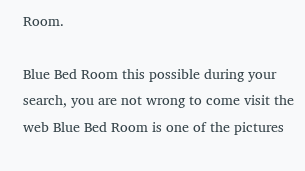Room.

Blue Bed Room this possible during your search, you are not wrong to come visit the web Blue Bed Room is one of the pictures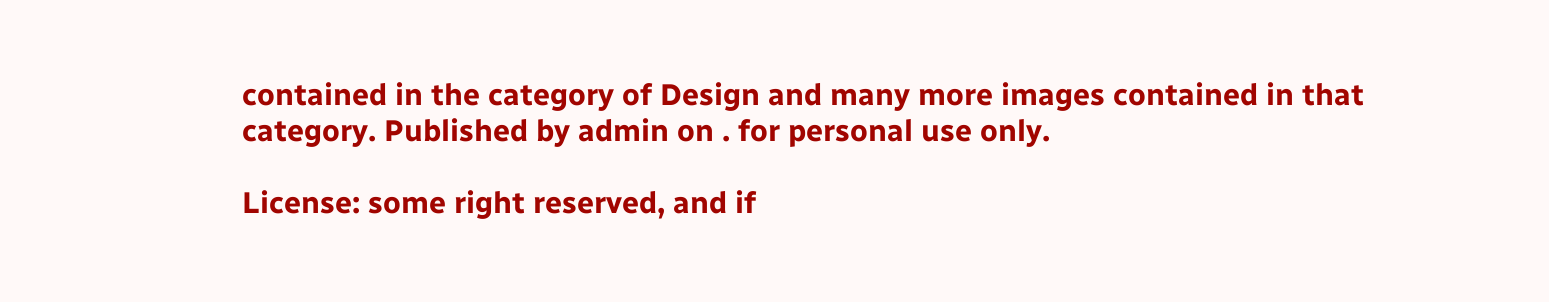contained in the category of Design and many more images contained in that category. Published by admin on . for personal use only.

License: some right reserved, and if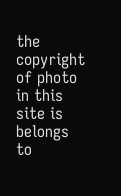the copyright of photo in this site is belongs to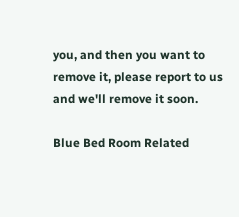you, and then you want to remove it, please report to us and we'll remove it soon.

Blue Bed Room Related